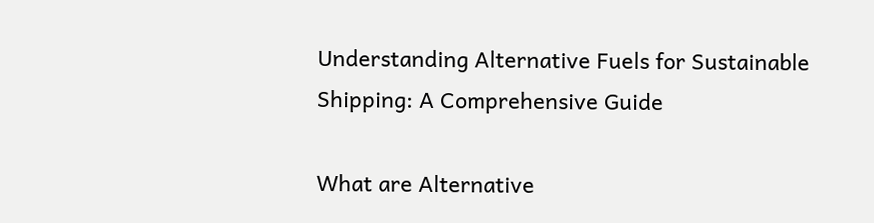Understanding Alternative Fuels for Sustainable Shipping: A Comprehensive Guide

What are Alternative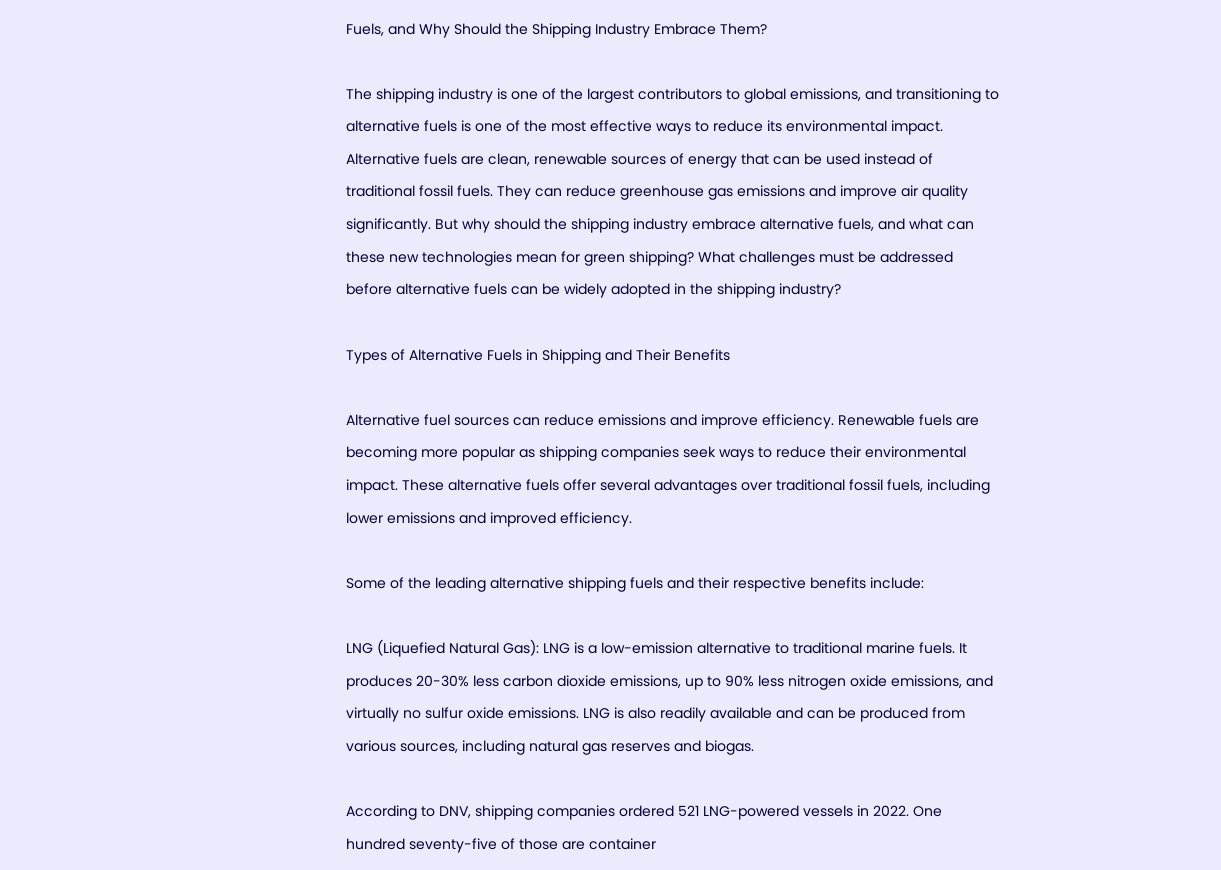Fuels, and Why Should the Shipping Industry Embrace Them?

The shipping industry is one of the largest contributors to global emissions, and transitioning to alternative fuels is one of the most effective ways to reduce its environmental impact. Alternative fuels are clean, renewable sources of energy that can be used instead of traditional fossil fuels. They can reduce greenhouse gas emissions and improve air quality significantly. But why should the shipping industry embrace alternative fuels, and what can these new technologies mean for green shipping? What challenges must be addressed before alternative fuels can be widely adopted in the shipping industry?

Types of Alternative Fuels in Shipping and Their Benefits

Alternative fuel sources can reduce emissions and improve efficiency. Renewable fuels are becoming more popular as shipping companies seek ways to reduce their environmental impact. These alternative fuels offer several advantages over traditional fossil fuels, including lower emissions and improved efficiency.

Some of the leading alternative shipping fuels and their respective benefits include:

LNG (Liquefied Natural Gas): LNG is a low-emission alternative to traditional marine fuels. It produces 20-30% less carbon dioxide emissions, up to 90% less nitrogen oxide emissions, and virtually no sulfur oxide emissions. LNG is also readily available and can be produced from various sources, including natural gas reserves and biogas.

According to DNV, shipping companies ordered 521 LNG-powered vessels in 2022. One hundred seventy-five of those are container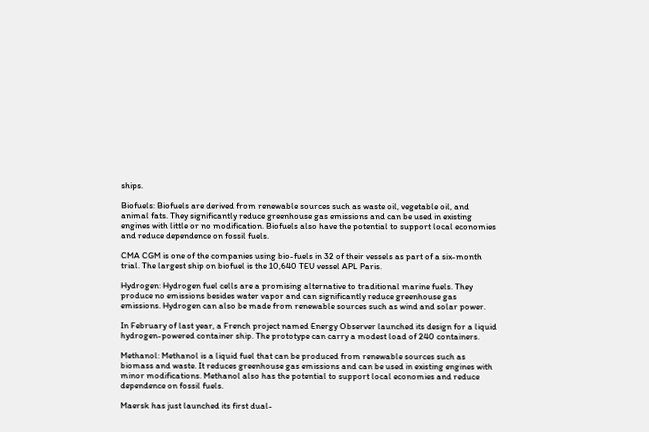ships.

Biofuels: Biofuels are derived from renewable sources such as waste oil, vegetable oil, and animal fats. They significantly reduce greenhouse gas emissions and can be used in existing engines with little or no modification. Biofuels also have the potential to support local economies and reduce dependence on fossil fuels.

CMA CGM is one of the companies using bio-fuels in 32 of their vessels as part of a six-month trial. The largest ship on biofuel is the 10,640 TEU vessel APL Paris.

Hydrogen: Hydrogen fuel cells are a promising alternative to traditional marine fuels. They produce no emissions besides water vapor and can significantly reduce greenhouse gas emissions. Hydrogen can also be made from renewable sources such as wind and solar power.

In February of last year, a French project named Energy Observer launched its design for a liquid hydrogen-powered container ship. The prototype can carry a modest load of 240 containers.

Methanol: Methanol is a liquid fuel that can be produced from renewable sources such as biomass and waste. It reduces greenhouse gas emissions and can be used in existing engines with minor modifications. Methanol also has the potential to support local economies and reduce dependence on fossil fuels.

Maersk has just launched its first dual-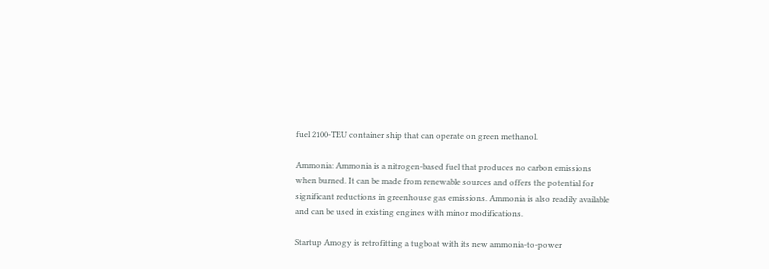fuel 2100-TEU container ship that can operate on green methanol.

Ammonia: Ammonia is a nitrogen-based fuel that produces no carbon emissions when burned. It can be made from renewable sources and offers the potential for significant reductions in greenhouse gas emissions. Ammonia is also readily available and can be used in existing engines with minor modifications.

Startup Amogy is retrofitting a tugboat with its new ammonia-to-power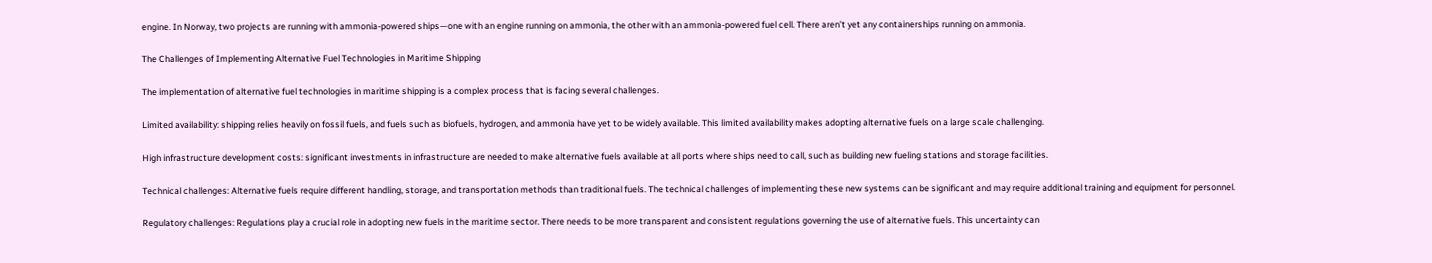engine. In Norway, two projects are running with ammonia-powered ships—one with an engine running on ammonia, the other with an ammonia-powered fuel cell. There aren’t yet any containerships running on ammonia.

The Challenges of Implementing Alternative Fuel Technologies in Maritime Shipping

The implementation of alternative fuel technologies in maritime shipping is a complex process that is facing several challenges.

Limited availability: shipping relies heavily on fossil fuels, and fuels such as biofuels, hydrogen, and ammonia have yet to be widely available. This limited availability makes adopting alternative fuels on a large scale challenging.

High infrastructure development costs: significant investments in infrastructure are needed to make alternative fuels available at all ports where ships need to call, such as building new fueling stations and storage facilities.

Technical challenges: Alternative fuels require different handling, storage, and transportation methods than traditional fuels. The technical challenges of implementing these new systems can be significant and may require additional training and equipment for personnel.

Regulatory challenges: Regulations play a crucial role in adopting new fuels in the maritime sector. There needs to be more transparent and consistent regulations governing the use of alternative fuels. This uncertainty can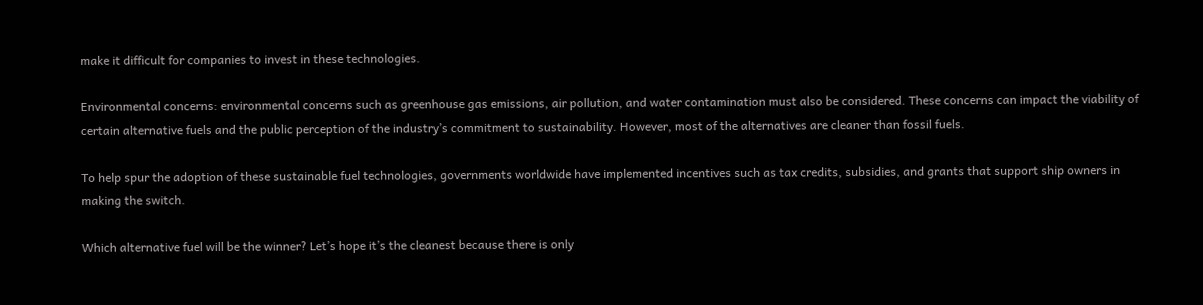make it difficult for companies to invest in these technologies.

Environmental concerns: environmental concerns such as greenhouse gas emissions, air pollution, and water contamination must also be considered. These concerns can impact the viability of certain alternative fuels and the public perception of the industry’s commitment to sustainability. However, most of the alternatives are cleaner than fossil fuels.

To help spur the adoption of these sustainable fuel technologies, governments worldwide have implemented incentives such as tax credits, subsidies, and grants that support ship owners in making the switch.

Which alternative fuel will be the winner? Let’s hope it’s the cleanest because there is only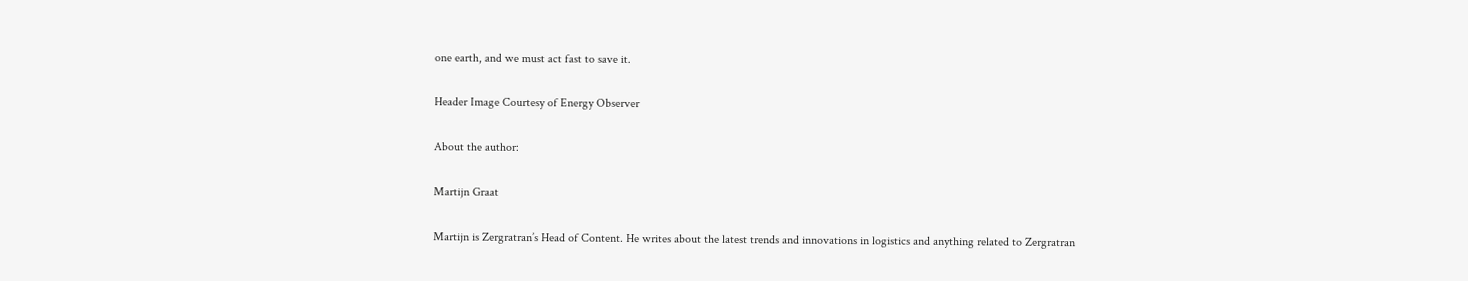one earth, and we must act fast to save it.

Header Image Courtesy of Energy Observer

About the author:

Martijn Graat

Martijn is Zergratran’s Head of Content. He writes about the latest trends and innovations in logistics and anything related to Zergratran